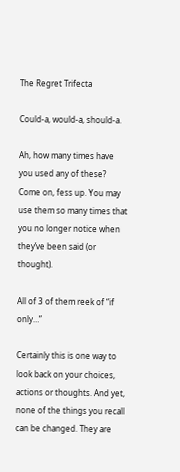The Regret Trifecta

Could-a, would-a, should-a.

Ah, how many times have you used any of these? Come on, fess up. You may use them so many times that you no longer notice when they’ve been said (or thought).

All of 3 of them reek of “if only…”

Certainly this is one way to look back on your choices, actions or thoughts. And yet, none of the things you recall can be changed. They are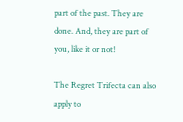part of the past. They are done. And, they are part of you, like it or not!

The Regret Trifecta can also apply to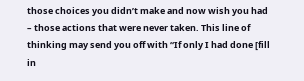those choices you didn’t make and now wish you had – those actions that were never taken. This line of thinking may send you off with “If only I had done [fill in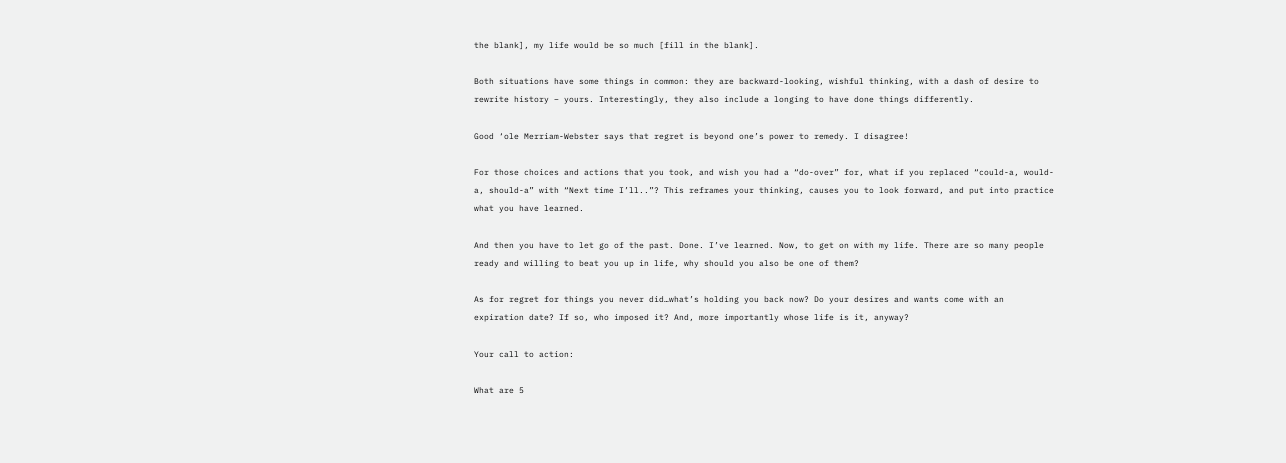the blank], my life would be so much [fill in the blank].

Both situations have some things in common: they are backward-looking, wishful thinking, with a dash of desire to rewrite history – yours. Interestingly, they also include a longing to have done things differently.

Good ‘ole Merriam-Webster says that regret is beyond one’s power to remedy. I disagree!

For those choices and actions that you took, and wish you had a “do-over” for, what if you replaced “could-a, would-a, should-a” with “Next time I’ll..”? This reframes your thinking, causes you to look forward, and put into practice what you have learned.

And then you have to let go of the past. Done. I’ve learned. Now, to get on with my life. There are so many people ready and willing to beat you up in life, why should you also be one of them?

As for regret for things you never did…what’s holding you back now? Do your desires and wants come with an expiration date? If so, who imposed it? And, more importantly whose life is it, anyway?

Your call to action:

What are 5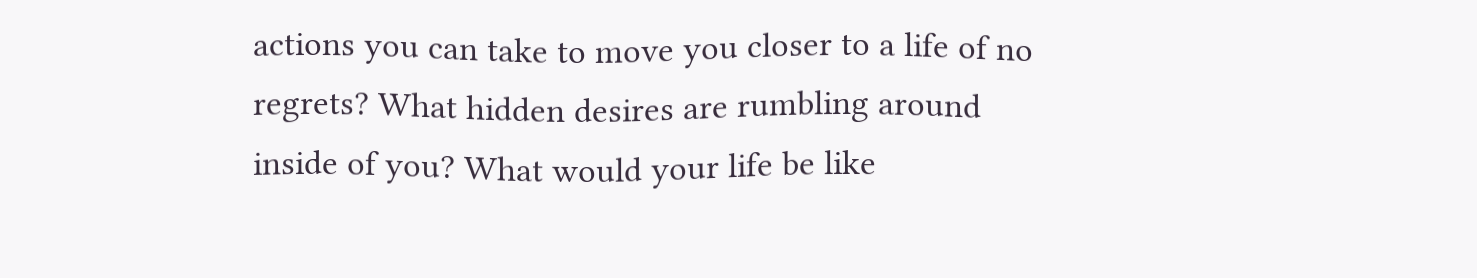actions you can take to move you closer to a life of no regrets? What hidden desires are rumbling around inside of you? What would your life be like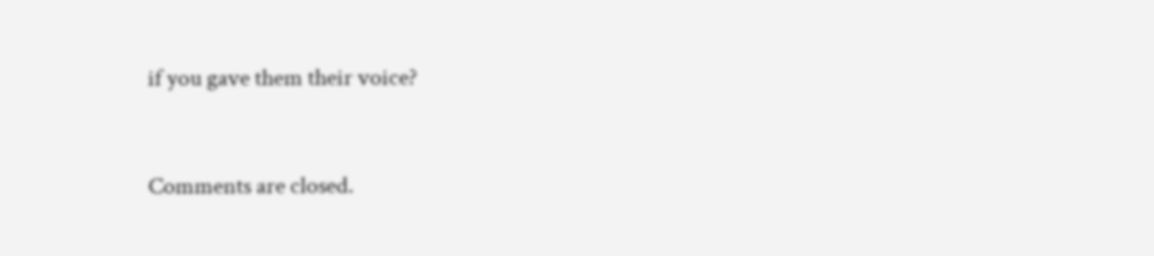if you gave them their voice?


Comments are closed.